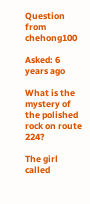Question from chehong100

Asked: 6 years ago

What is the mystery of the polished rock on route 224?

The girl called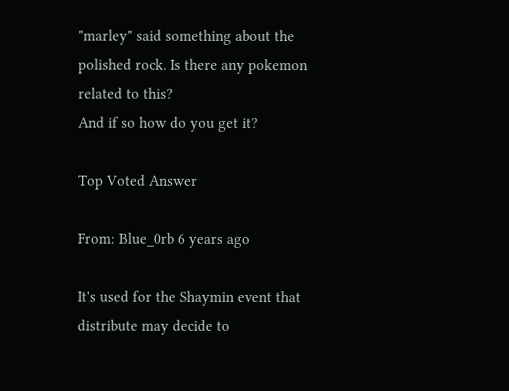"marley" said something about the polished rock. Is there any pokemon related to this?
And if so how do you get it?

Top Voted Answer

From: Blue_0rb 6 years ago

It's used for the Shaymin event that distribute may decide to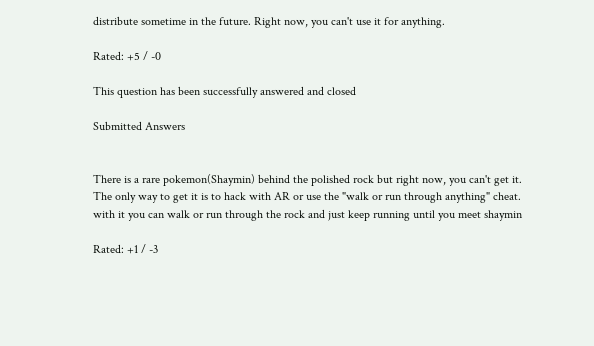distribute sometime in the future. Right now, you can't use it for anything.

Rated: +5 / -0

This question has been successfully answered and closed

Submitted Answers


There is a rare pokemon(Shaymin) behind the polished rock but right now, you can't get it. The only way to get it is to hack with AR or use the "walk or run through anything" cheat. with it you can walk or run through the rock and just keep running until you meet shaymin

Rated: +1 / -3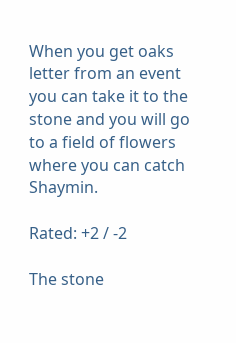When you get oaks letter from an event you can take it to the stone and you will go to a field of flowers where you can catch Shaymin.

Rated: +2 / -2

The stone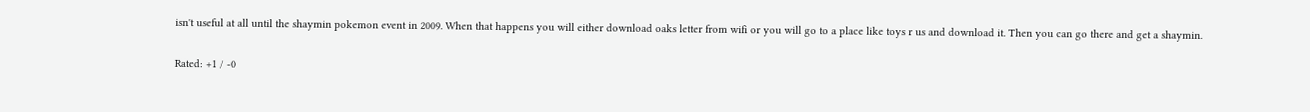isn't useful at all until the shaymin pokemon event in 2009. When that happens you will either download oaks letter from wifi or you will go to a place like toys r us and download it. Then you can go there and get a shaymin.

Rated: +1 / -0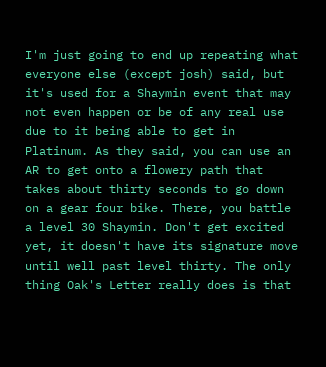I'm just going to end up repeating what everyone else (except josh) said, but it's used for a Shaymin event that may not even happen or be of any real use due to it being able to get in Platinum. As they said, you can use an AR to get onto a flowery path that takes about thirty seconds to go down on a gear four bike. There, you battle a level 30 Shaymin. Don't get excited yet, it doesn't have its signature move until well past level thirty. The only thing Oak's Letter really does is that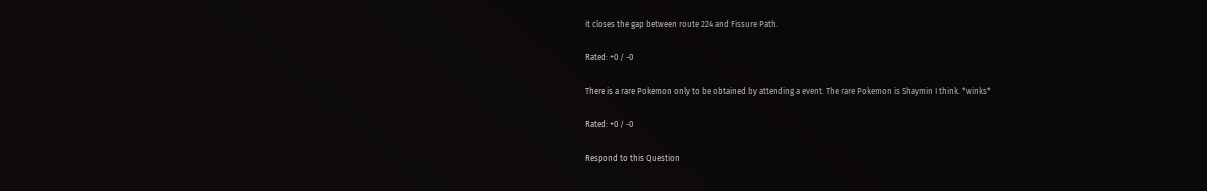it closes the gap between route 224 and Fissure Path.

Rated: +0 / -0

There is a rare Pokemon only to be obtained by attending a event. The rare Pokemon is Shaymin I think. *winks*

Rated: +0 / -0

Respond to this Question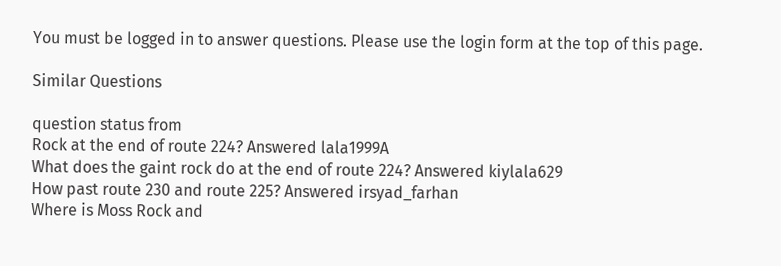You must be logged in to answer questions. Please use the login form at the top of this page.

Similar Questions

question status from
Rock at the end of route 224? Answered lala1999A
What does the gaint rock do at the end of route 224? Answered kiylala629
How past route 230 and route 225? Answered irsyad_farhan
Where is Moss Rock and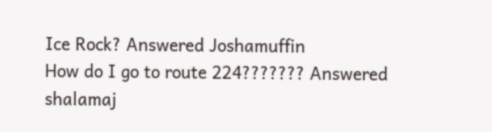Ice Rock? Answered Joshamuffin
How do I go to route 224??????? Answered shalamaj